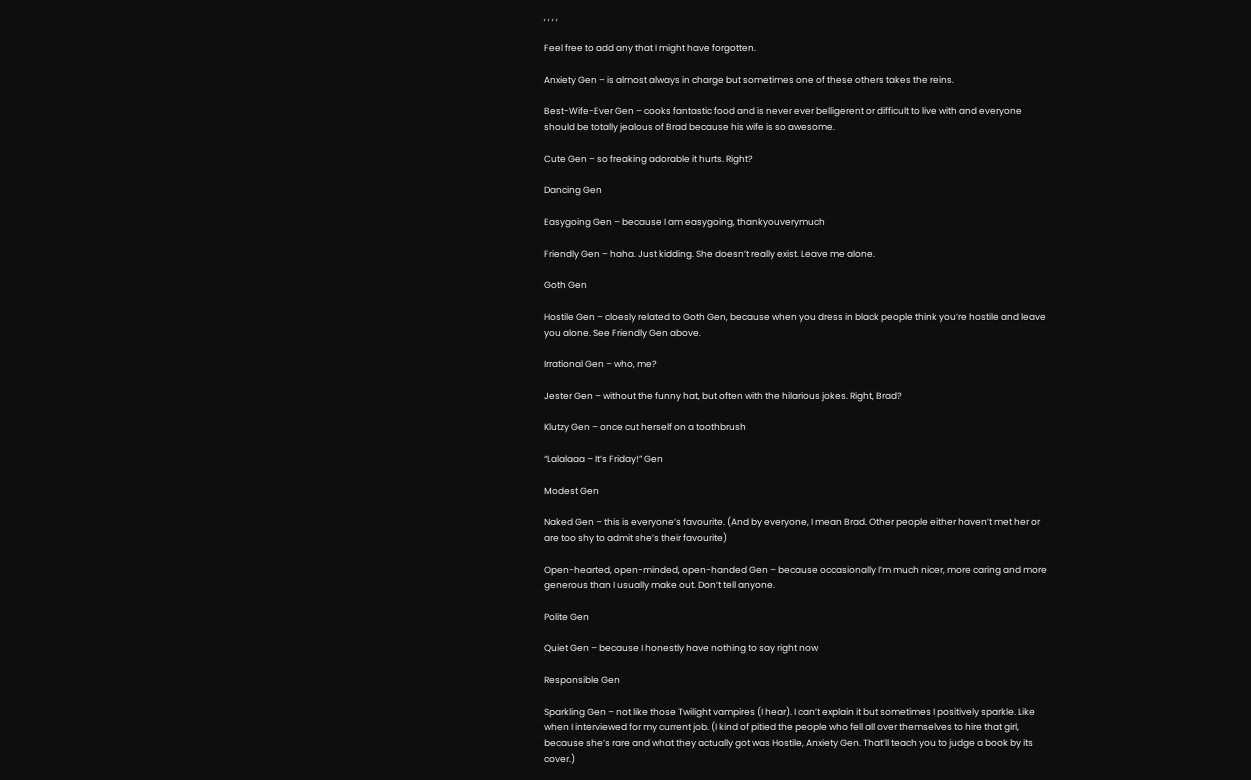, , , ,

Feel free to add any that I might have forgotten.

Anxiety Gen – is almost always in charge but sometimes one of these others takes the reins.

Best-Wife-Ever Gen – cooks fantastic food and is never ever belligerent or difficult to live with and everyone should be totally jealous of Brad because his wife is so awesome.

Cute Gen – so freaking adorable it hurts. Right?

Dancing Gen

Easygoing Gen – because I am easygoing, thankyouverymuch

Friendly Gen – haha. Just kidding. She doesn’t really exist. Leave me alone.

Goth Gen

Hostile Gen – cloesly related to Goth Gen, because when you dress in black people think you’re hostile and leave you alone. See Friendly Gen above.

Irrational Gen – who, me?

Jester Gen – without the funny hat, but often with the hilarious jokes. Right, Brad?

Klutzy Gen – once cut herself on a toothbrush

“Lalalaaa – It’s Friday!” Gen

Modest Gen

Naked Gen – this is everyone’s favourite. (And by everyone, I mean Brad. Other people either haven’t met her or are too shy to admit she’s their favourite)

Open-hearted, open-minded, open-handed Gen – because occasionally I’m much nicer, more caring and more generous than I usually make out. Don’t tell anyone.

Polite Gen

Quiet Gen – because I honestly have nothing to say right now

Responsible Gen

Sparkling Gen – not like those Twilight vampires (I hear). I can’t explain it but sometimes I positively sparkle. Like when I interviewed for my current job. (I kind of pitied the people who fell all over themselves to hire that girl, because she’s rare and what they actually got was Hostile, Anxiety Gen. That’ll teach you to judge a book by its cover.)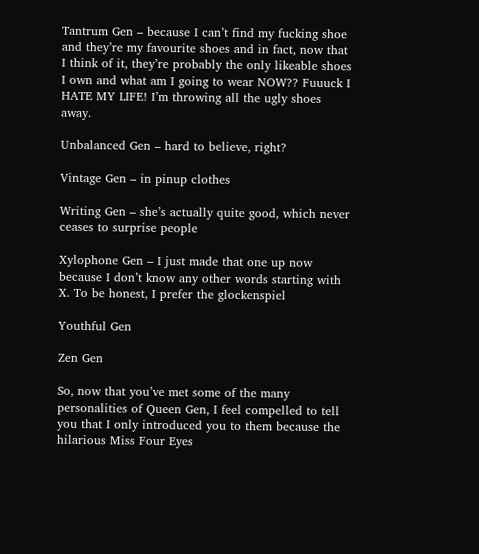Tantrum Gen – because I can’t find my fucking shoe and they’re my favourite shoes and in fact, now that I think of it, they’re probably the only likeable shoes I own and what am I going to wear NOW?? Fuuuck I HATE MY LIFE! I’m throwing all the ugly shoes away.

Unbalanced Gen – hard to believe, right?

Vintage Gen – in pinup clothes

Writing Gen – she’s actually quite good, which never ceases to surprise people

Xylophone Gen – I just made that one up now because I don’t know any other words starting with X. To be honest, I prefer the glockenspiel

Youthful Gen

Zen Gen

So, now that you’ve met some of the many personalities of Queen Gen, I feel compelled to tell you that I only introduced you to them because the hilarious Miss Four Eyes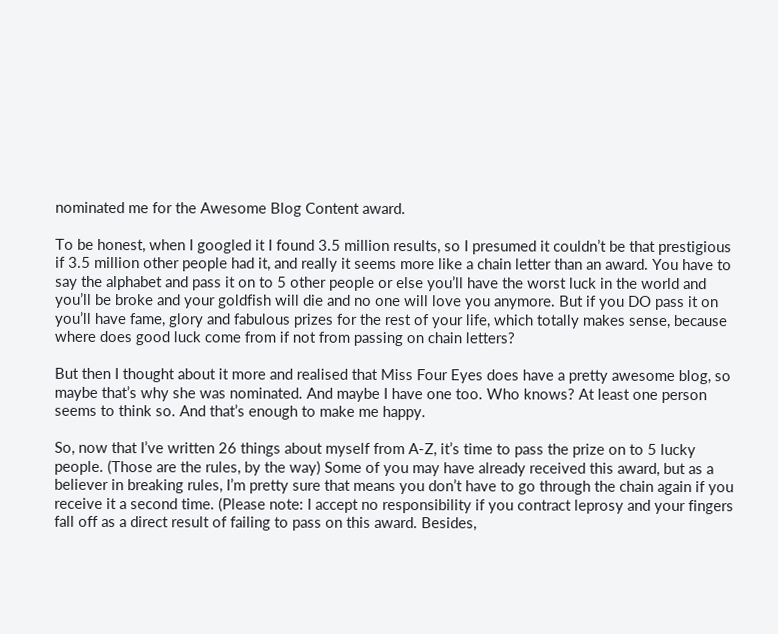nominated me for the Awesome Blog Content award.

To be honest, when I googled it I found 3.5 million results, so I presumed it couldn’t be that prestigious if 3.5 million other people had it, and really it seems more like a chain letter than an award. You have to say the alphabet and pass it on to 5 other people or else you’ll have the worst luck in the world and you’ll be broke and your goldfish will die and no one will love you anymore. But if you DO pass it on you’ll have fame, glory and fabulous prizes for the rest of your life, which totally makes sense, because where does good luck come from if not from passing on chain letters?

But then I thought about it more and realised that Miss Four Eyes does have a pretty awesome blog, so maybe that’s why she was nominated. And maybe I have one too. Who knows? At least one person seems to think so. And that’s enough to make me happy.

So, now that I’ve written 26 things about myself from A-Z, it’s time to pass the prize on to 5 lucky people. (Those are the rules, by the way) Some of you may have already received this award, but as a believer in breaking rules, I’m pretty sure that means you don’t have to go through the chain again if you receive it a second time. (Please note: I accept no responsibility if you contract leprosy and your fingers fall off as a direct result of failing to pass on this award. Besides,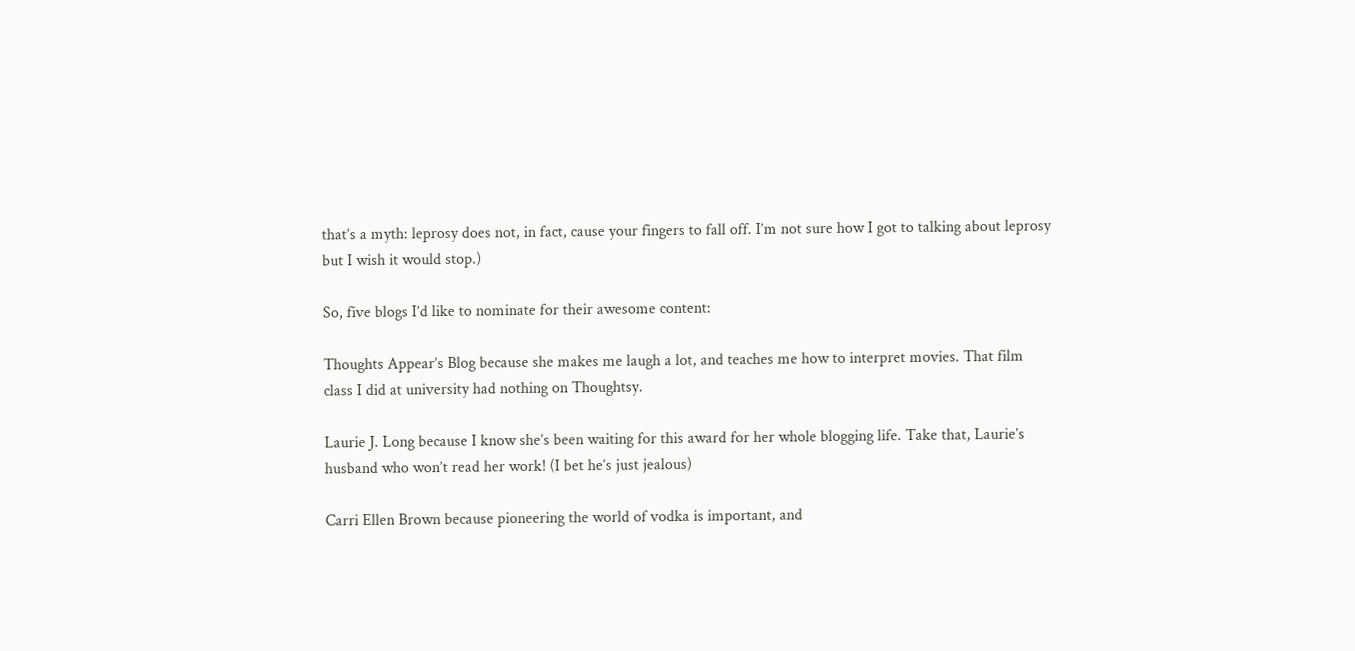that’s a myth: leprosy does not, in fact, cause your fingers to fall off. I’m not sure how I got to talking about leprosy but I wish it would stop.)

So, five blogs I’d like to nominate for their awesome content:

Thoughts Appear’s Blog because she makes me laugh a lot, and teaches me how to interpret movies. That film class I did at university had nothing on Thoughtsy.

Laurie J. Long because I know she’s been waiting for this award for her whole blogging life. Take that, Laurie’s husband who won’t read her work! (I bet he’s just jealous)

Carri Ellen Brown because pioneering the world of vodka is important, and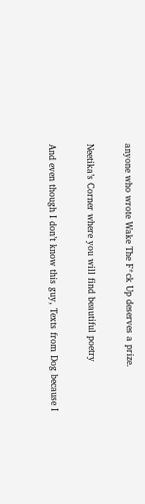anyone who wrote Wake The F*ck Up deserves a prize.

Neetika’s Corner where you will find beautiful poetry

And even though I don’t know this guy, Texts from Dog because I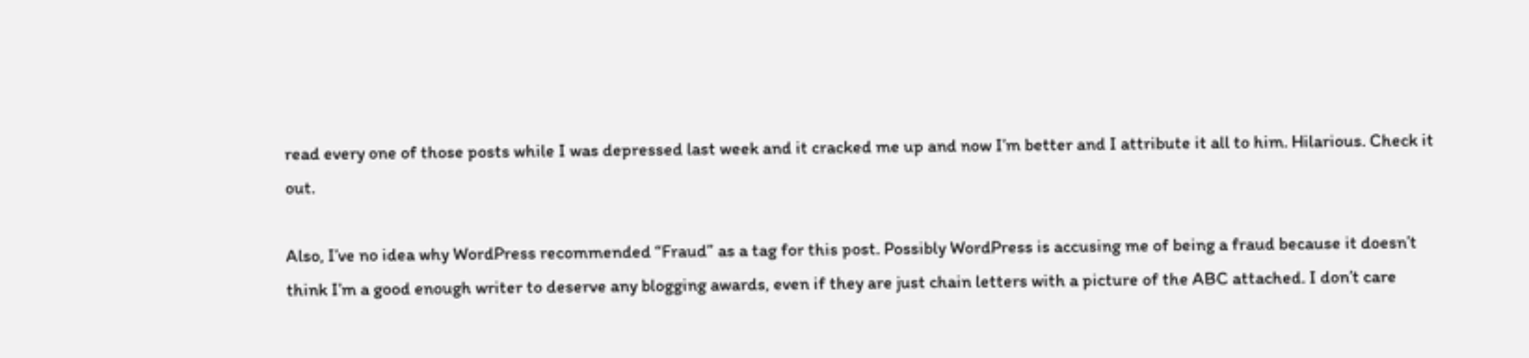read every one of those posts while I was depressed last week and it cracked me up and now I’m better and I attribute it all to him. Hilarious. Check it out.

Also, I’ve no idea why WordPress recommended “Fraud” as a tag for this post. Possibly WordPress is accusing me of being a fraud because it doesn’t think I’m a good enough writer to deserve any blogging awards, even if they are just chain letters with a picture of the ABC attached. I don’t care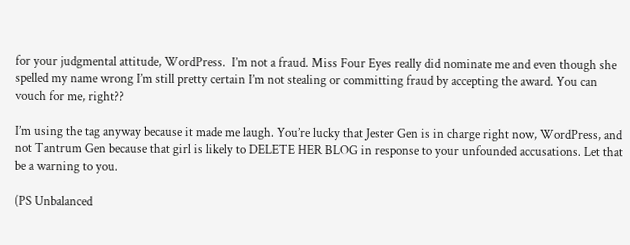for your judgmental attitude, WordPress.  I’m not a fraud. Miss Four Eyes really did nominate me and even though she spelled my name wrong I’m still pretty certain I’m not stealing or committing fraud by accepting the award. You can vouch for me, right??

I’m using the tag anyway because it made me laugh. You’re lucky that Jester Gen is in charge right now, WordPress, and not Tantrum Gen because that girl is likely to DELETE HER BLOG in response to your unfounded accusations. Let that be a warning to you.

(PS Unbalanced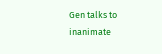Gen talks to inanimate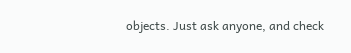objects. Just ask anyone, and check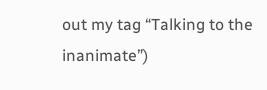out my tag “Talking to the inanimate”)